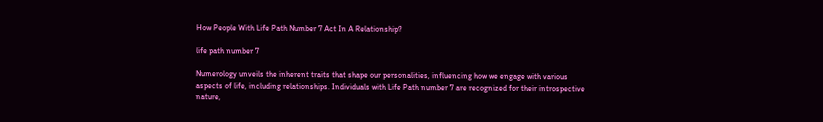How People With Life Path Number 7 Act In A Relationship?

life path number 7

Numerology unveils the inherent traits that shape our personalities, influencing how we engage with various aspects of life, including relationships. Individuals with Life Path number 7 are recognized for their introspective nature,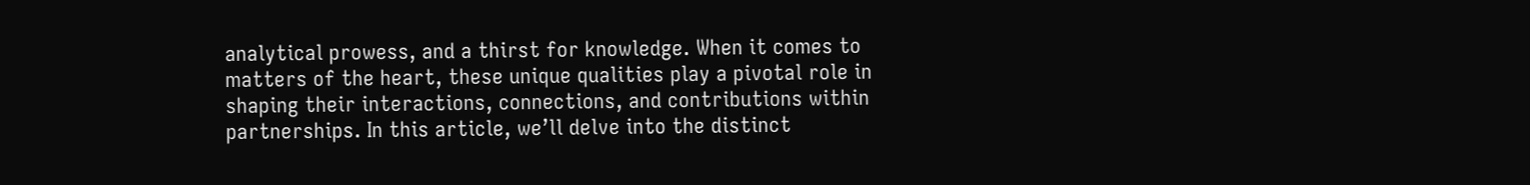analytical prowess, and a thirst for knowledge. When it comes to matters of the heart, these unique qualities play a pivotal role in shaping their interactions, connections, and contributions within partnerships. In this article, we’ll delve into the distinct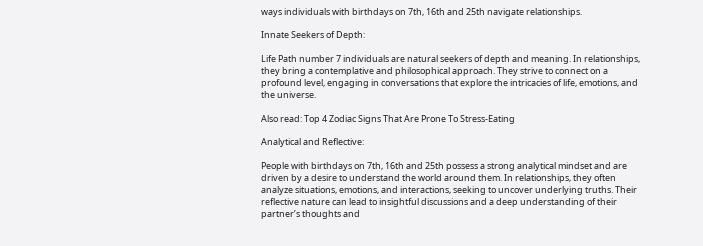ways individuals with birthdays on 7th, 16th and 25th navigate relationships.

Innate Seekers of Depth:

Life Path number 7 individuals are natural seekers of depth and meaning. In relationships, they bring a contemplative and philosophical approach. They strive to connect on a profound level, engaging in conversations that explore the intricacies of life, emotions, and the universe.

Also read: Top 4 Zodiac Signs That Are Prone To Stress-Eating

Analytical and Reflective:

People with birthdays on 7th, 16th and 25th possess a strong analytical mindset and are driven by a desire to understand the world around them. In relationships, they often analyze situations, emotions, and interactions, seeking to uncover underlying truths. Their reflective nature can lead to insightful discussions and a deep understanding of their partner’s thoughts and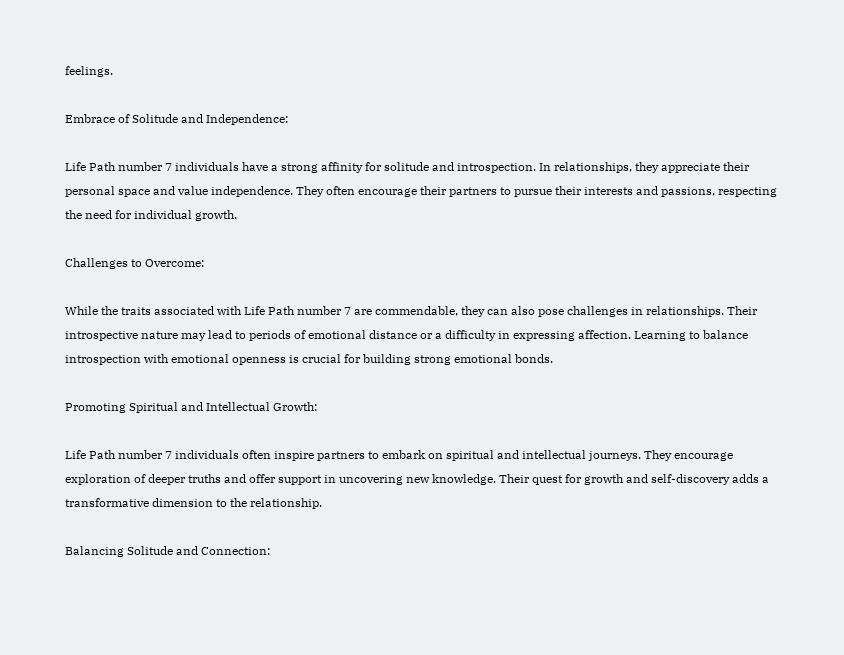feelings.

Embrace of Solitude and Independence:

Life Path number 7 individuals have a strong affinity for solitude and introspection. In relationships, they appreciate their personal space and value independence. They often encourage their partners to pursue their interests and passions, respecting the need for individual growth.

Challenges to Overcome:

While the traits associated with Life Path number 7 are commendable, they can also pose challenges in relationships. Their introspective nature may lead to periods of emotional distance or a difficulty in expressing affection. Learning to balance introspection with emotional openness is crucial for building strong emotional bonds.

Promoting Spiritual and Intellectual Growth:

Life Path number 7 individuals often inspire partners to embark on spiritual and intellectual journeys. They encourage exploration of deeper truths and offer support in uncovering new knowledge. Their quest for growth and self-discovery adds a transformative dimension to the relationship.

Balancing Solitude and Connection: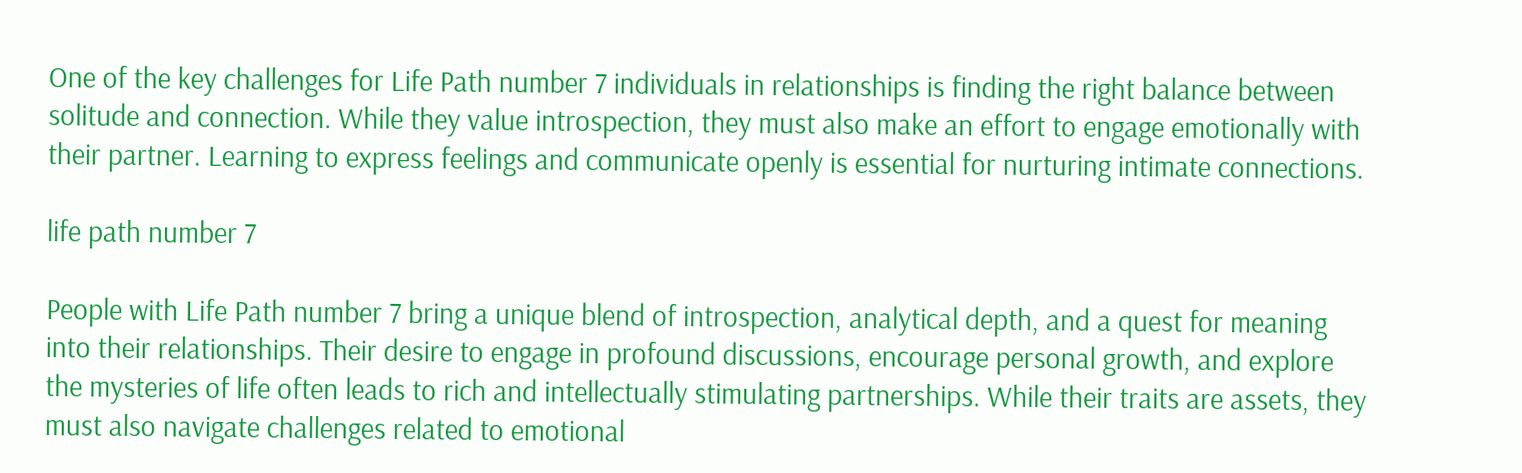One of the key challenges for Life Path number 7 individuals in relationships is finding the right balance between solitude and connection. While they value introspection, they must also make an effort to engage emotionally with their partner. Learning to express feelings and communicate openly is essential for nurturing intimate connections.

life path number 7

People with Life Path number 7 bring a unique blend of introspection, analytical depth, and a quest for meaning into their relationships. Their desire to engage in profound discussions, encourage personal growth, and explore the mysteries of life often leads to rich and intellectually stimulating partnerships. While their traits are assets, they must also navigate challenges related to emotional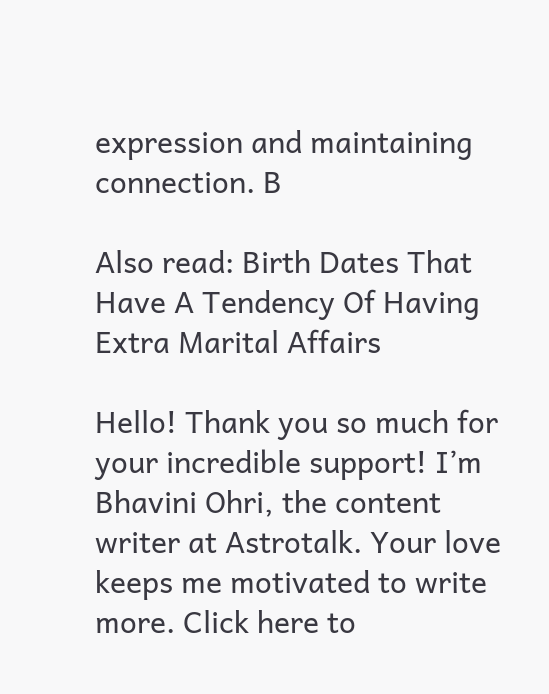expression and maintaining connection. B

Also read: Birth Dates That Have A Tendency Of Having Extra Marital Affairs

Hello! Thank you so much for your incredible support! I’m Bhavini Ohri, the content writer at Astrotalk. Your love keeps me motivated to write more. Click here to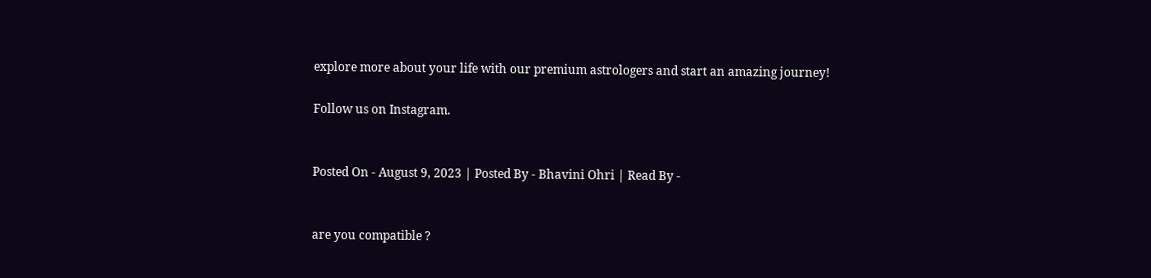explore more about your life with our premium astrologers and start an amazing journey!

Follow us on Instagram.


Posted On - August 9, 2023 | Posted By - Bhavini Ohri | Read By -


are you compatible ?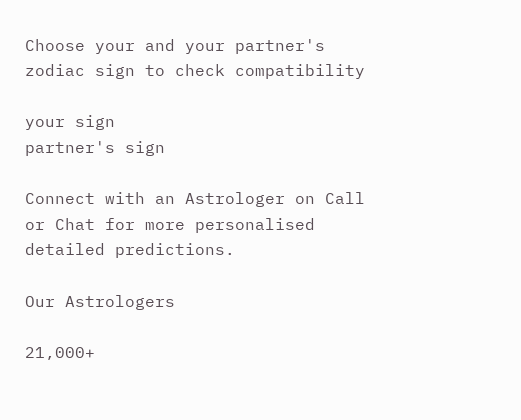Choose your and your partner's zodiac sign to check compatibility

your sign
partner's sign

Connect with an Astrologer on Call or Chat for more personalised detailed predictions.

Our Astrologers

21,000+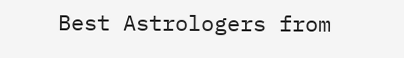Best Astrologers from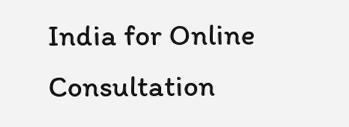India for Online Consultation